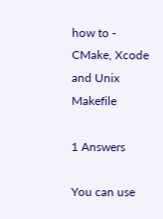how to - CMake, Xcode and Unix Makefile

1 Answers

You can use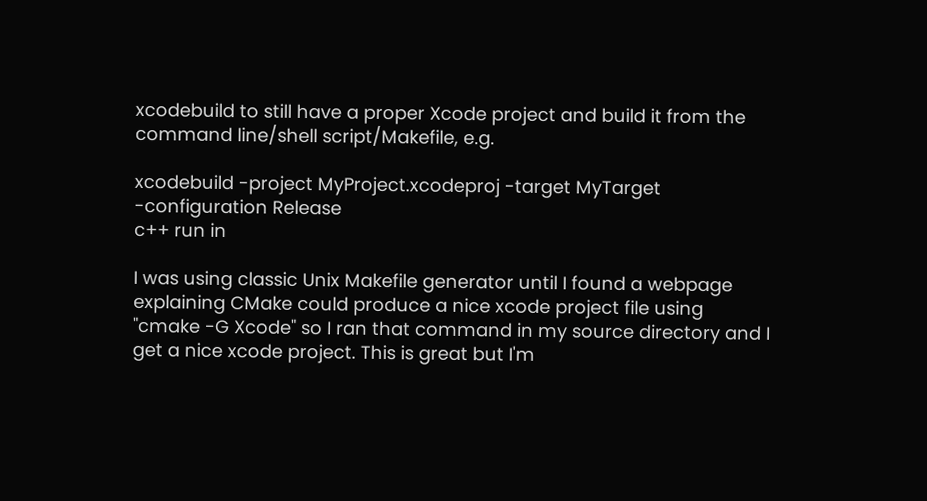xcodebuild to still have a proper Xcode project and build it from the command line/shell script/Makefile, e.g.

xcodebuild -project MyProject.xcodeproj -target MyTarget -configuration Release
c++ run in

I was using classic Unix Makefile generator until I found a webpage explaining CMake could produce a nice xcode project file using "cmake -G Xcode" so I ran that command in my source directory and I get a nice xcode project. This is great but I'm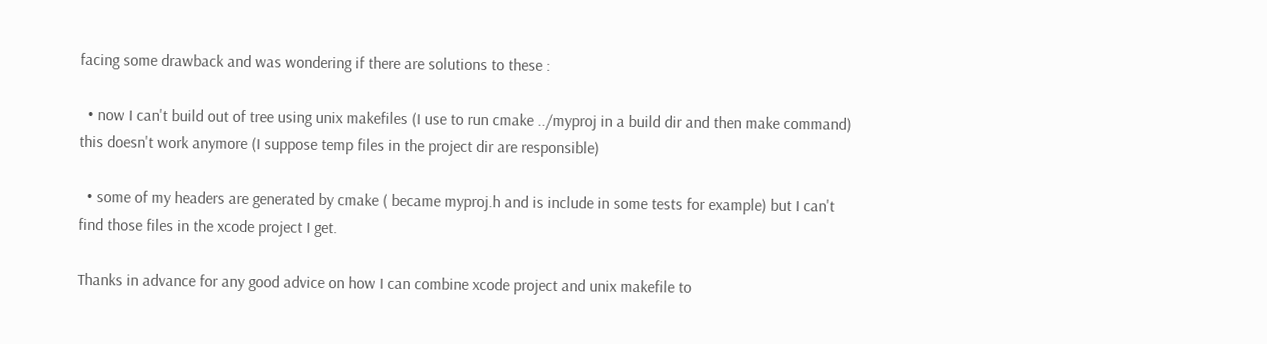facing some drawback and was wondering if there are solutions to these :

  • now I can't build out of tree using unix makefiles (I use to run cmake ../myproj in a build dir and then make command) this doesn't work anymore (I suppose temp files in the project dir are responsible)

  • some of my headers are generated by cmake ( became myproj.h and is include in some tests for example) but I can't find those files in the xcode project I get.

Thanks in advance for any good advice on how I can combine xcode project and unix makefile to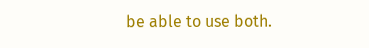be able to use both.